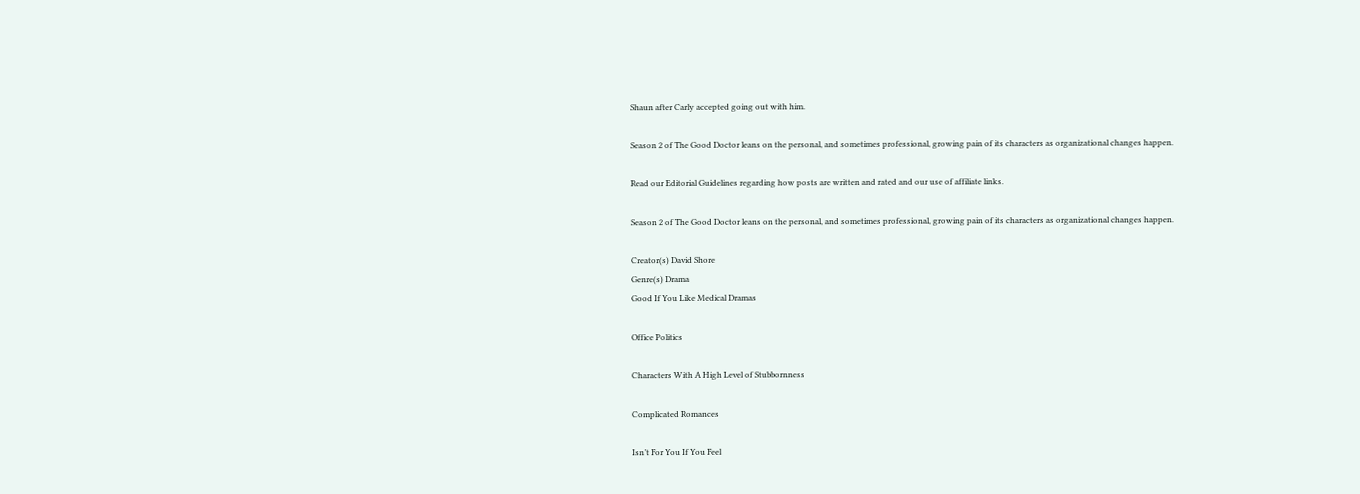Shaun after Carly accepted going out with him.

Season 2 of The Good Doctor leans on the personal, and sometimes professional, growing pain of its characters as organizational changes happen.

Read our Editorial Guidelines regarding how posts are written and rated and our use of affiliate links.

Season 2 of The Good Doctor leans on the personal, and sometimes professional, growing pain of its characters as organizational changes happen.

Creator(s) David Shore
Genre(s) Drama
Good If You Like Medical Dramas

Office Politics

Characters With A High Level of Stubbornness

Complicated Romances

Isn’t For You If You Feel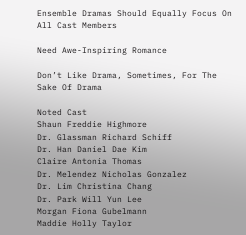Ensemble Dramas Should Equally Focus On All Cast Members

Need Awe-Inspiring Romance

Don’t Like Drama, Sometimes, For The Sake Of Drama

Noted Cast
Shaun Freddie Highmore
Dr. Glassman Richard Schiff
Dr. Han Daniel Dae Kim
Claire Antonia Thomas
Dr. Melendez Nicholas Gonzalez
Dr. Lim Christina Chang
Dr. Park Will Yun Lee
Morgan Fiona Gubelmann
Maddie Holly Taylor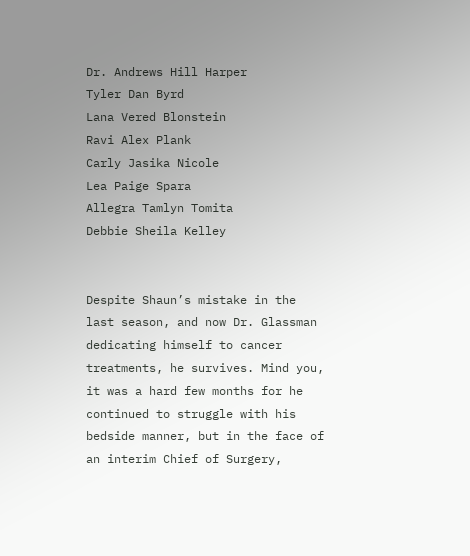Dr. Andrews Hill Harper
Tyler Dan Byrd
Lana Vered Blonstein
Ravi Alex Plank
Carly Jasika Nicole
Lea Paige Spara
Allegra Tamlyn Tomita
Debbie Sheila Kelley


Despite Shaun’s mistake in the last season, and now Dr. Glassman dedicating himself to cancer treatments, he survives. Mind you, it was a hard few months for he continued to struggle with his bedside manner, but in the face of an interim Chief of Surgery,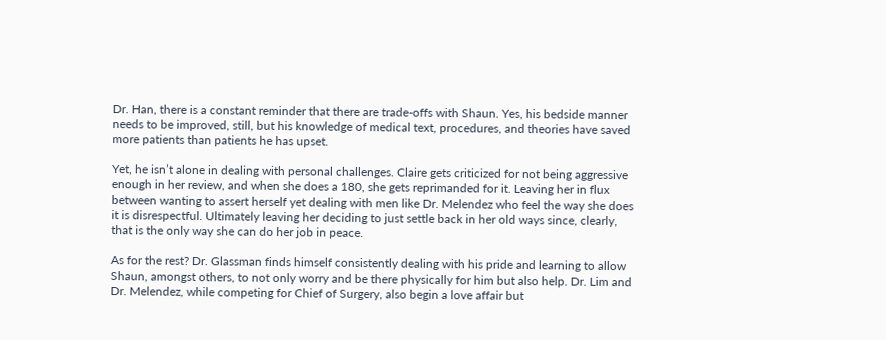Dr. Han, there is a constant reminder that there are trade-offs with Shaun. Yes, his bedside manner needs to be improved, still, but his knowledge of medical text, procedures, and theories have saved more patients than patients he has upset.

Yet, he isn’t alone in dealing with personal challenges. Claire gets criticized for not being aggressive enough in her review, and when she does a 180, she gets reprimanded for it. Leaving her in flux between wanting to assert herself yet dealing with men like Dr. Melendez who feel the way she does it is disrespectful. Ultimately leaving her deciding to just settle back in her old ways since, clearly, that is the only way she can do her job in peace.

As for the rest? Dr. Glassman finds himself consistently dealing with his pride and learning to allow Shaun, amongst others, to not only worry and be there physically for him but also help. Dr. Lim and Dr. Melendez, while competing for Chief of Surgery, also begin a love affair but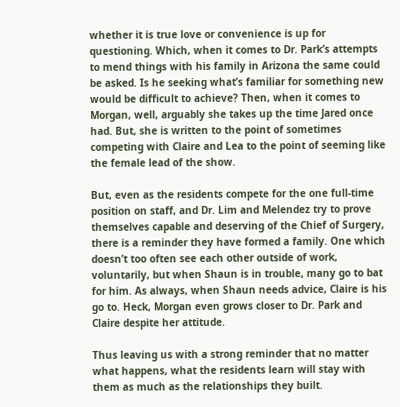whether it is true love or convenience is up for questioning. Which, when it comes to Dr. Park’s attempts to mend things with his family in Arizona the same could be asked. Is he seeking what’s familiar for something new would be difficult to achieve? Then, when it comes to Morgan, well, arguably she takes up the time Jared once had. But, she is written to the point of sometimes competing with Claire and Lea to the point of seeming like the female lead of the show.

But, even as the residents compete for the one full-time position on staff, and Dr. Lim and Melendez try to prove themselves capable and deserving of the Chief of Surgery, there is a reminder they have formed a family. One which doesn’t too often see each other outside of work, voluntarily, but when Shaun is in trouble, many go to bat for him. As always, when Shaun needs advice, Claire is his go to. Heck, Morgan even grows closer to Dr. Park and Claire despite her attitude.

Thus leaving us with a strong reminder that no matter what happens, what the residents learn will stay with them as much as the relationships they built.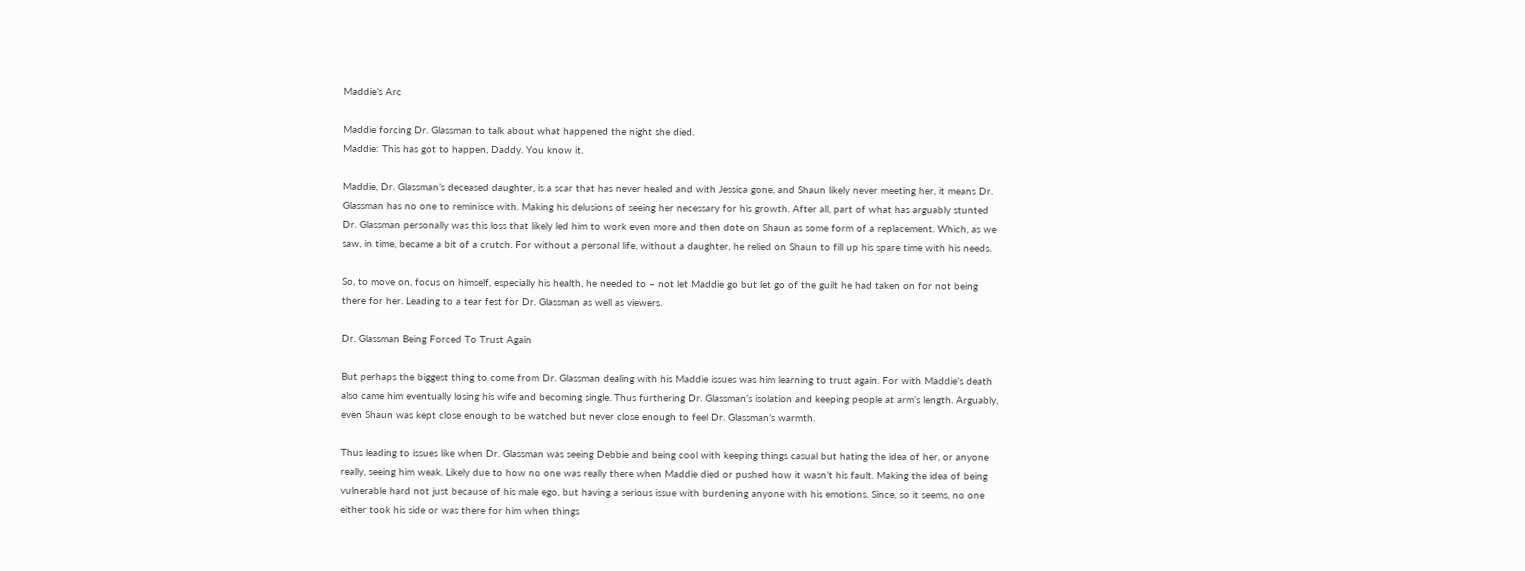Maddie’s Arc

Maddie forcing Dr. Glassman to talk about what happened the night she died.
Maddie: This has got to happen, Daddy. You know it.

Maddie, Dr. Glassman’s deceased daughter, is a scar that has never healed and with Jessica gone, and Shaun likely never meeting her, it means Dr. Glassman has no one to reminisce with. Making his delusions of seeing her necessary for his growth. After all, part of what has arguably stunted Dr. Glassman personally was this loss that likely led him to work even more and then dote on Shaun as some form of a replacement. Which, as we saw, in time, became a bit of a crutch. For without a personal life, without a daughter, he relied on Shaun to fill up his spare time with his needs.

So, to move on, focus on himself, especially his health, he needed to – not let Maddie go but let go of the guilt he had taken on for not being there for her. Leading to a tear fest for Dr. Glassman as well as viewers.

Dr. Glassman Being Forced To Trust Again

But perhaps the biggest thing to come from Dr. Glassman dealing with his Maddie issues was him learning to trust again. For with Maddie’s death also came him eventually losing his wife and becoming single. Thus furthering Dr. Glassman’s isolation and keeping people at arm’s length. Arguably, even Shaun was kept close enough to be watched but never close enough to feel Dr. Glassman’s warmth.

Thus leading to issues like when Dr. Glassman was seeing Debbie and being cool with keeping things casual but hating the idea of her, or anyone really, seeing him weak. Likely due to how no one was really there when Maddie died or pushed how it wasn’t his fault. Making the idea of being vulnerable hard not just because of his male ego, but having a serious issue with burdening anyone with his emotions. Since, so it seems, no one either took his side or was there for him when things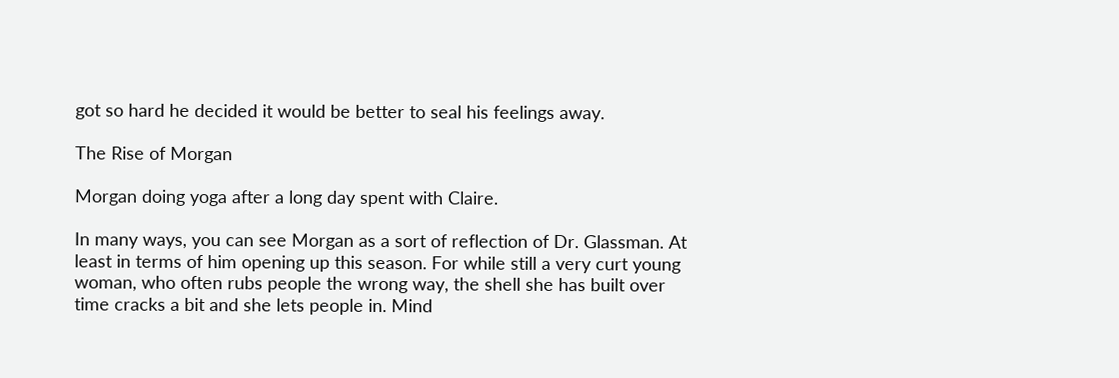got so hard he decided it would be better to seal his feelings away.

The Rise of Morgan

Morgan doing yoga after a long day spent with Claire.

In many ways, you can see Morgan as a sort of reflection of Dr. Glassman. At least in terms of him opening up this season. For while still a very curt young woman, who often rubs people the wrong way, the shell she has built over time cracks a bit and she lets people in. Mind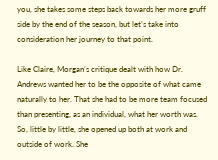you, she takes some steps back towards her more gruff side by the end of the season, but let’s take into consideration her journey to that point.

Like Claire, Morgan’s critique dealt with how Dr. Andrews wanted her to be the opposite of what came naturally to her. That she had to be more team focused than presenting, as an individual, what her worth was. So, little by little, she opened up both at work and outside of work. She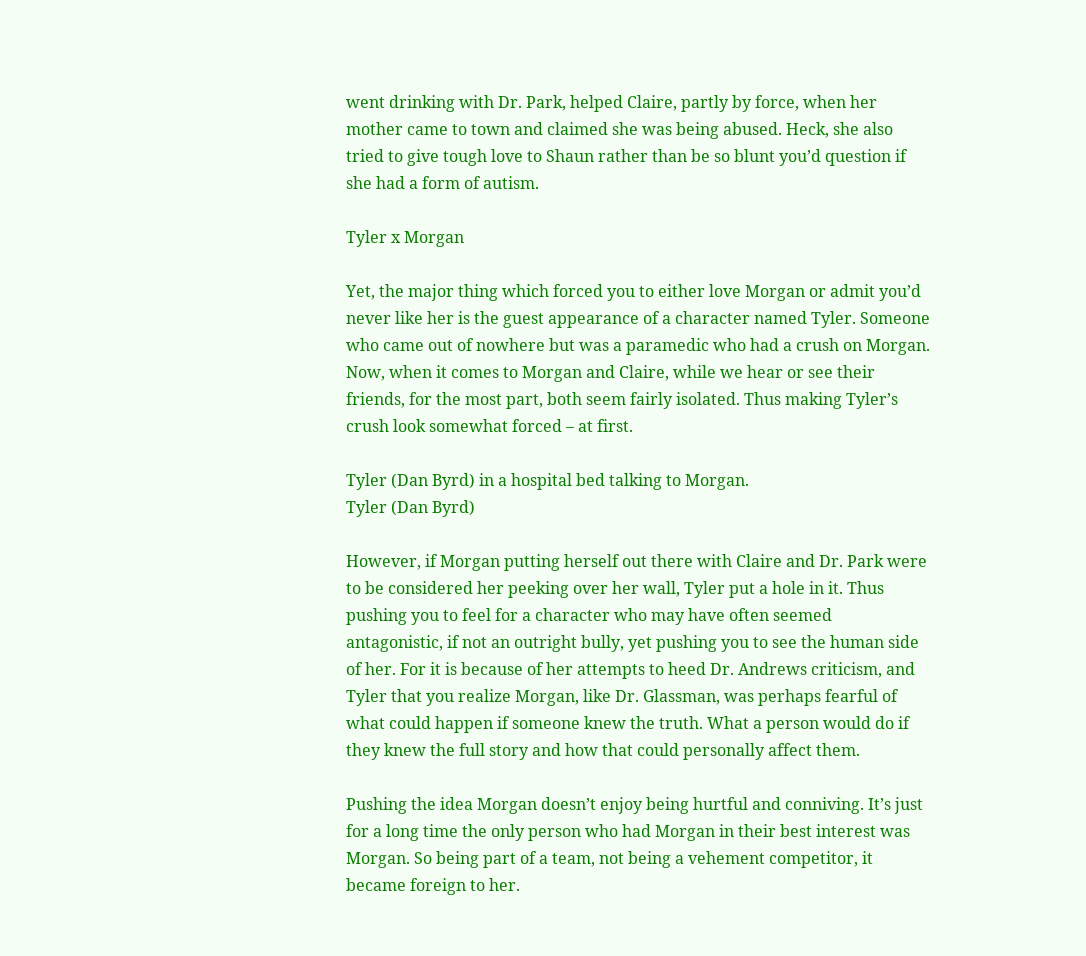went drinking with Dr. Park, helped Claire, partly by force, when her mother came to town and claimed she was being abused. Heck, she also tried to give tough love to Shaun rather than be so blunt you’d question if she had a form of autism.

Tyler x Morgan

Yet, the major thing which forced you to either love Morgan or admit you’d never like her is the guest appearance of a character named Tyler. Someone who came out of nowhere but was a paramedic who had a crush on Morgan. Now, when it comes to Morgan and Claire, while we hear or see their friends, for the most part, both seem fairly isolated. Thus making Tyler’s crush look somewhat forced – at first.

Tyler (Dan Byrd) in a hospital bed talking to Morgan.
Tyler (Dan Byrd)

However, if Morgan putting herself out there with Claire and Dr. Park were to be considered her peeking over her wall, Tyler put a hole in it. Thus pushing you to feel for a character who may have often seemed antagonistic, if not an outright bully, yet pushing you to see the human side of her. For it is because of her attempts to heed Dr. Andrews criticism, and Tyler that you realize Morgan, like Dr. Glassman, was perhaps fearful of what could happen if someone knew the truth. What a person would do if they knew the full story and how that could personally affect them.

Pushing the idea Morgan doesn’t enjoy being hurtful and conniving. It’s just for a long time the only person who had Morgan in their best interest was Morgan. So being part of a team, not being a vehement competitor, it became foreign to her.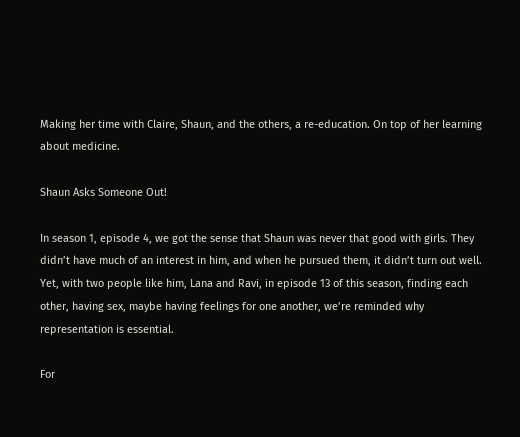Making her time with Claire, Shaun, and the others, a re-education. On top of her learning about medicine.

Shaun Asks Someone Out!

In season 1, episode 4, we got the sense that Shaun was never that good with girls. They didn’t have much of an interest in him, and when he pursued them, it didn’t turn out well. Yet, with two people like him, Lana and Ravi, in episode 13 of this season, finding each other, having sex, maybe having feelings for one another, we’re reminded why representation is essential.

For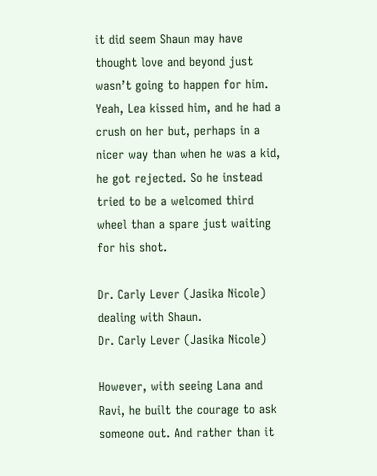it did seem Shaun may have thought love and beyond just wasn’t going to happen for him. Yeah, Lea kissed him, and he had a crush on her but, perhaps in a nicer way than when he was a kid, he got rejected. So he instead tried to be a welcomed third wheel than a spare just waiting for his shot.

Dr. Carly Lever (Jasika Nicole) dealing with Shaun.
Dr. Carly Lever (Jasika Nicole)

However, with seeing Lana and Ravi, he built the courage to ask someone out. And rather than it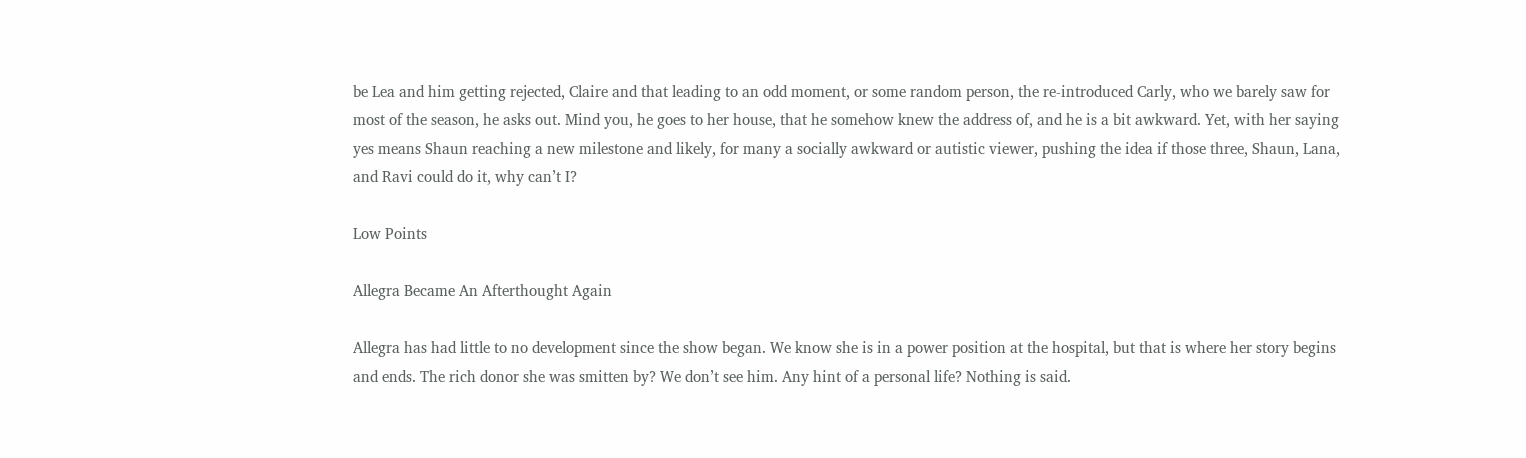be Lea and him getting rejected, Claire and that leading to an odd moment, or some random person, the re-introduced Carly, who we barely saw for most of the season, he asks out. Mind you, he goes to her house, that he somehow knew the address of, and he is a bit awkward. Yet, with her saying yes means Shaun reaching a new milestone and likely, for many a socially awkward or autistic viewer, pushing the idea if those three, Shaun, Lana, and Ravi could do it, why can’t I?

Low Points

Allegra Became An Afterthought Again

Allegra has had little to no development since the show began. We know she is in a power position at the hospital, but that is where her story begins and ends. The rich donor she was smitten by? We don’t see him. Any hint of a personal life? Nothing is said.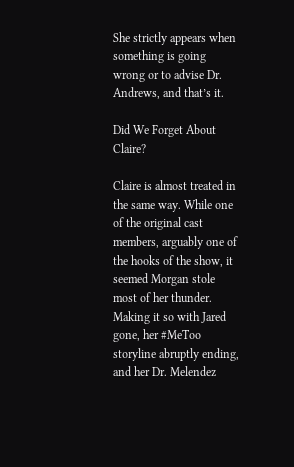She strictly appears when something is going wrong or to advise Dr. Andrews, and that’s it.

Did We Forget About Claire?

Claire is almost treated in the same way. While one of the original cast members, arguably one of the hooks of the show, it seemed Morgan stole most of her thunder. Making it so with Jared gone, her #MeToo storyline abruptly ending, and her Dr. Melendez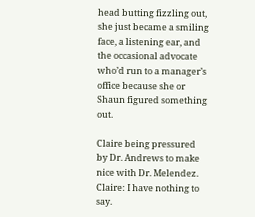head butting fizzling out, she just became a smiling face, a listening ear, and the occasional advocate who’d run to a manager’s office because she or Shaun figured something out.

Claire being pressured by Dr. Andrews to make nice with Dr. Melendez.
Claire: I have nothing to say.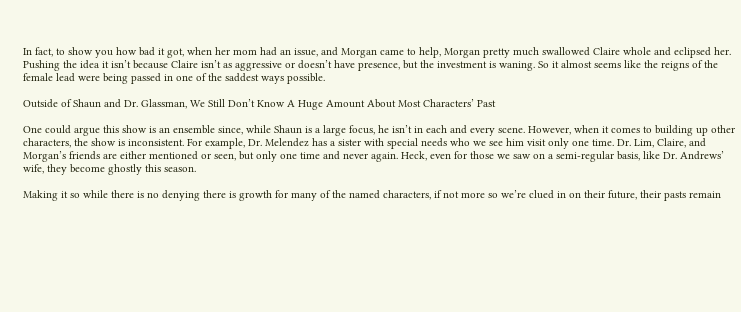In fact, to show you how bad it got, when her mom had an issue, and Morgan came to help, Morgan pretty much swallowed Claire whole and eclipsed her. Pushing the idea it isn’t because Claire isn’t as aggressive or doesn’t have presence, but the investment is waning. So it almost seems like the reigns of the female lead were being passed in one of the saddest ways possible.

Outside of Shaun and Dr. Glassman, We Still Don’t Know A Huge Amount About Most Characters’ Past

One could argue this show is an ensemble since, while Shaun is a large focus, he isn’t in each and every scene. However, when it comes to building up other characters, the show is inconsistent. For example, Dr. Melendez has a sister with special needs who we see him visit only one time. Dr. Lim, Claire, and Morgan’s friends are either mentioned or seen, but only one time and never again. Heck, even for those we saw on a semi-regular basis, like Dr. Andrews’ wife, they become ghostly this season.

Making it so while there is no denying there is growth for many of the named characters, if not more so we’re clued in on their future, their pasts remain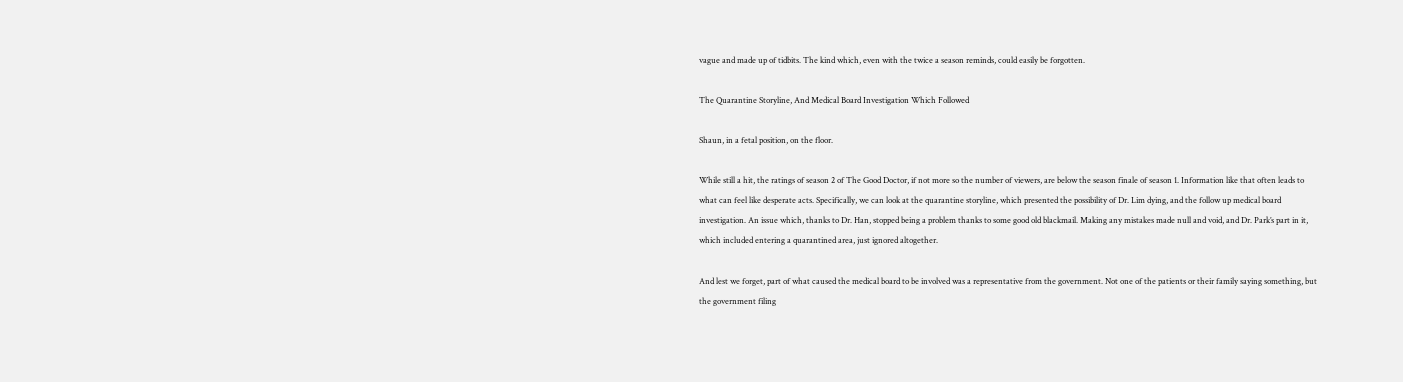vague and made up of tidbits. The kind which, even with the twice a season reminds, could easily be forgotten.

The Quarantine Storyline, And Medical Board Investigation Which Followed

Shaun, in a fetal position, on the floor.

While still a hit, the ratings of season 2 of The Good Doctor, if not more so the number of viewers, are below the season finale of season 1. Information like that often leads to what can feel like desperate acts. Specifically, we can look at the quarantine storyline, which presented the possibility of Dr. Lim dying, and the follow up medical board investigation. An issue which, thanks to Dr. Han, stopped being a problem thanks to some good old blackmail. Making any mistakes made null and void, and Dr. Park’s part in it, which included entering a quarantined area, just ignored altogether.

And lest we forget, part of what caused the medical board to be involved was a representative from the government. Not one of the patients or their family saying something, but the government filing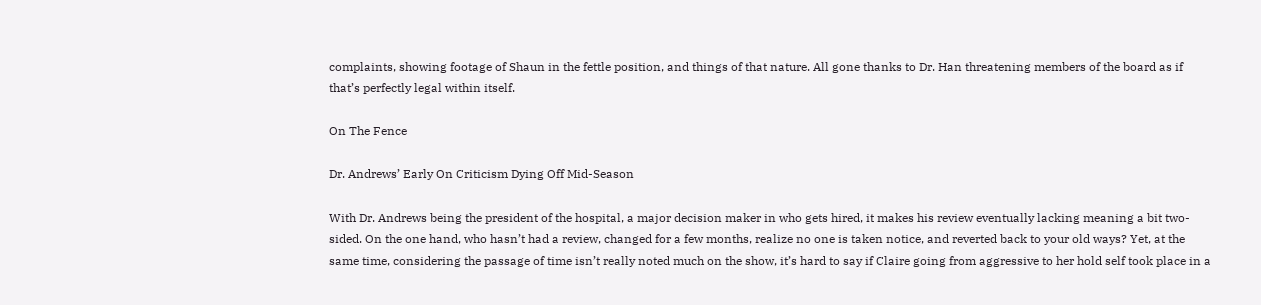complaints, showing footage of Shaun in the fettle position, and things of that nature. All gone thanks to Dr. Han threatening members of the board as if that’s perfectly legal within itself.

On The Fence

Dr. Andrews’ Early On Criticism Dying Off Mid-Season

With Dr. Andrews being the president of the hospital, a major decision maker in who gets hired, it makes his review eventually lacking meaning a bit two-sided. On the one hand, who hasn’t had a review, changed for a few months, realize no one is taken notice, and reverted back to your old ways? Yet, at the same time, considering the passage of time isn’t really noted much on the show, it’s hard to say if Claire going from aggressive to her hold self took place in a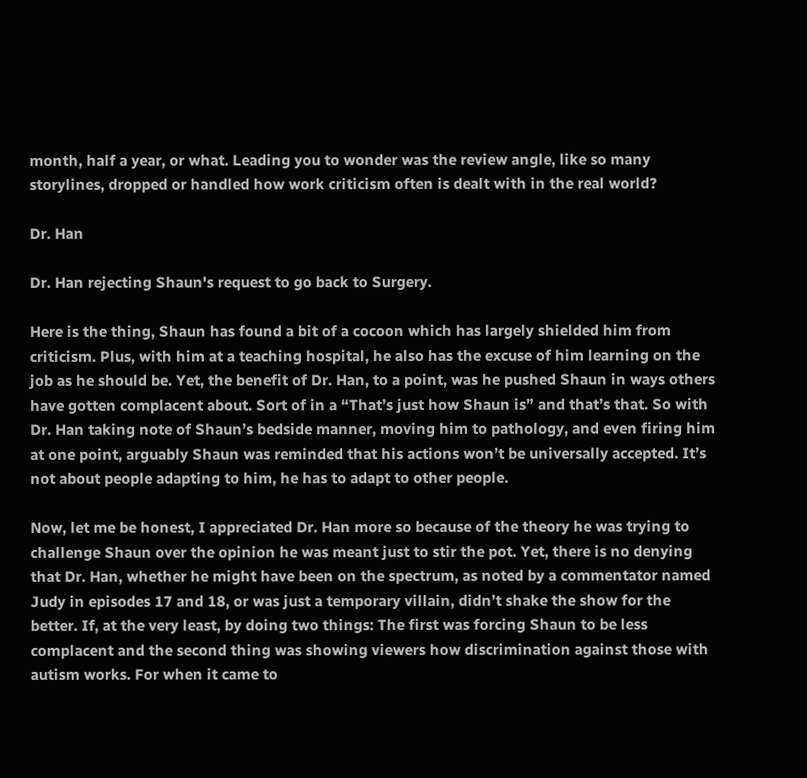month, half a year, or what. Leading you to wonder was the review angle, like so many storylines, dropped or handled how work criticism often is dealt with in the real world?

Dr. Han

Dr. Han rejecting Shaun's request to go back to Surgery.

Here is the thing, Shaun has found a bit of a cocoon which has largely shielded him from criticism. Plus, with him at a teaching hospital, he also has the excuse of him learning on the job as he should be. Yet, the benefit of Dr. Han, to a point, was he pushed Shaun in ways others have gotten complacent about. Sort of in a “That’s just how Shaun is” and that’s that. So with Dr. Han taking note of Shaun’s bedside manner, moving him to pathology, and even firing him at one point, arguably Shaun was reminded that his actions won’t be universally accepted. It’s not about people adapting to him, he has to adapt to other people.

Now, let me be honest, I appreciated Dr. Han more so because of the theory he was trying to challenge Shaun over the opinion he was meant just to stir the pot. Yet, there is no denying that Dr. Han, whether he might have been on the spectrum, as noted by a commentator named Judy in episodes 17 and 18, or was just a temporary villain, didn’t shake the show for the better. If, at the very least, by doing two things: The first was forcing Shaun to be less complacent and the second thing was showing viewers how discrimination against those with autism works. For when it came to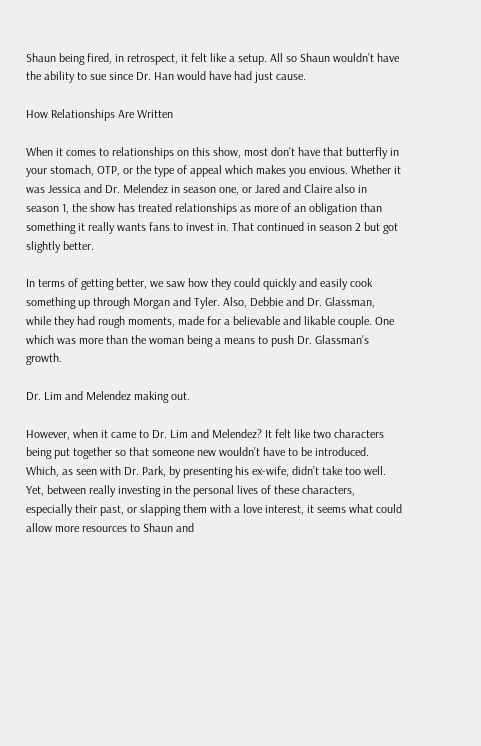Shaun being fired, in retrospect, it felt like a setup. All so Shaun wouldn’t have the ability to sue since Dr. Han would have had just cause.

How Relationships Are Written

When it comes to relationships on this show, most don’t have that butterfly in your stomach, OTP, or the type of appeal which makes you envious. Whether it was Jessica and Dr. Melendez in season one, or Jared and Claire also in season 1, the show has treated relationships as more of an obligation than something it really wants fans to invest in. That continued in season 2 but got slightly better.

In terms of getting better, we saw how they could quickly and easily cook something up through Morgan and Tyler. Also, Debbie and Dr. Glassman, while they had rough moments, made for a believable and likable couple. One which was more than the woman being a means to push Dr. Glassman’s growth.

Dr. Lim and Melendez making out.

However, when it came to Dr. Lim and Melendez? It felt like two characters being put together so that someone new wouldn’t have to be introduced. Which, as seen with Dr. Park, by presenting his ex-wife, didn’t take too well. Yet, between really investing in the personal lives of these characters, especially their past, or slapping them with a love interest, it seems what could allow more resources to Shaun and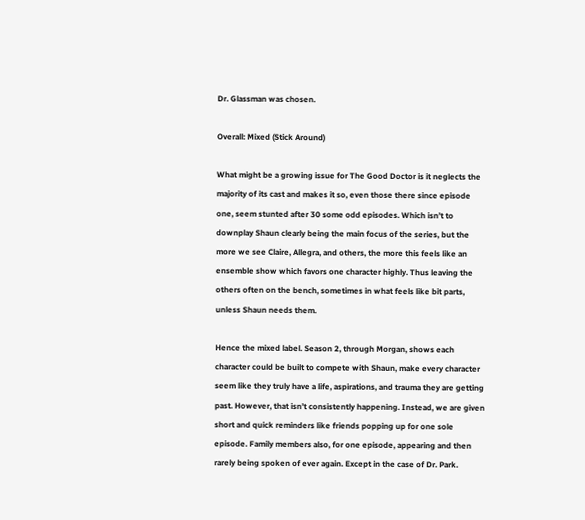Dr. Glassman was chosen.

Overall: Mixed (Stick Around)

What might be a growing issue for The Good Doctor is it neglects the majority of its cast and makes it so, even those there since episode one, seem stunted after 30 some odd episodes. Which isn’t to downplay Shaun clearly being the main focus of the series, but the more we see Claire, Allegra, and others, the more this feels like an ensemble show which favors one character highly. Thus leaving the others often on the bench, sometimes in what feels like bit parts, unless Shaun needs them.

Hence the mixed label. Season 2, through Morgan, shows each character could be built to compete with Shaun, make every character seem like they truly have a life, aspirations, and trauma they are getting past. However, that isn’t consistently happening. Instead, we are given short and quick reminders like friends popping up for one sole episode. Family members also, for one episode, appearing and then rarely being spoken of ever again. Except in the case of Dr. Park.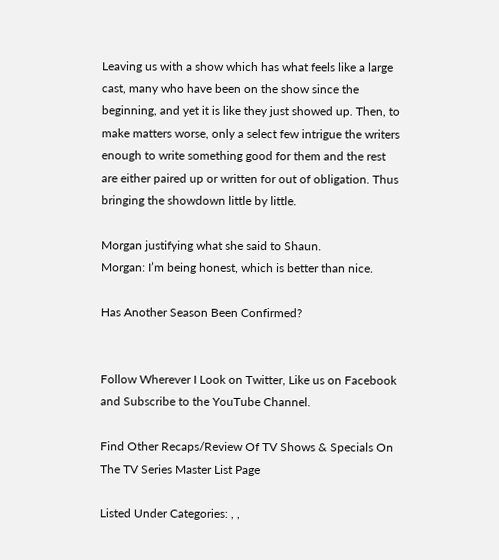Leaving us with a show which has what feels like a large cast, many who have been on the show since the beginning, and yet it is like they just showed up. Then, to make matters worse, only a select few intrigue the writers enough to write something good for them and the rest are either paired up or written for out of obligation. Thus bringing the showdown little by little.

Morgan justifying what she said to Shaun.
Morgan: I’m being honest, which is better than nice.

Has Another Season Been Confirmed?


Follow Wherever I Look on Twitter, Like us on Facebook and Subscribe to the YouTube Channel.

Find Other Recaps/Review Of TV Shows & Specials On The TV Series Master List Page

Listed Under Categories: , ,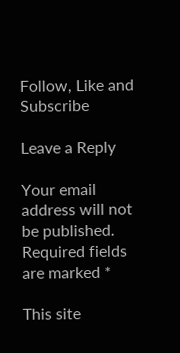Follow, Like and Subscribe

Leave a Reply

Your email address will not be published. Required fields are marked *

This site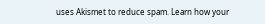uses Akismet to reduce spam. Learn how your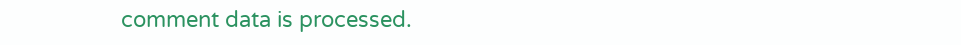comment data is processed.